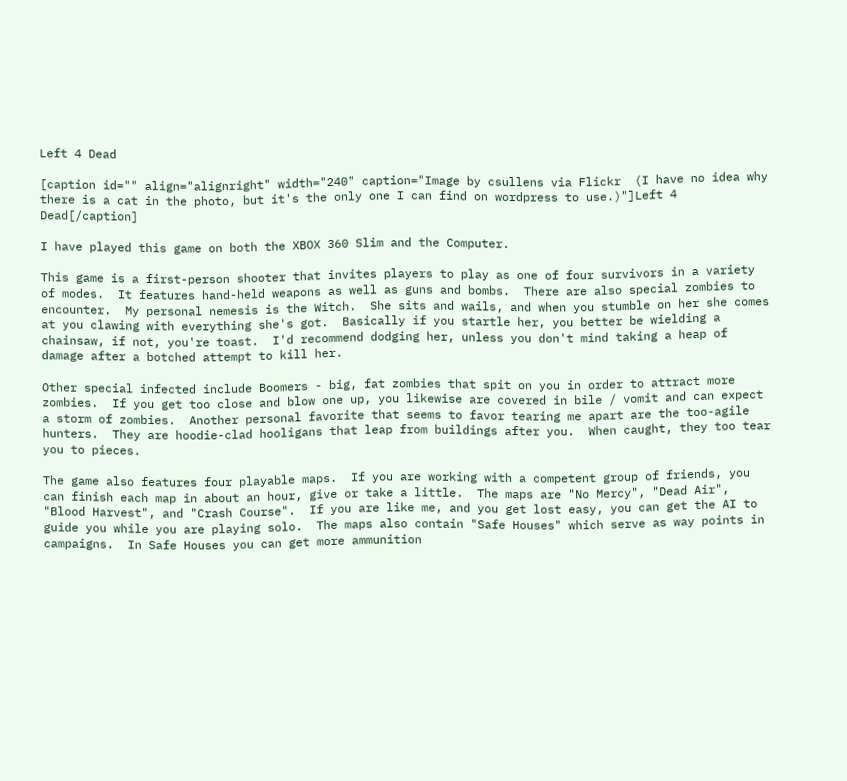Left 4 Dead

[caption id="" align="alignright" width="240" caption="Image by csullens via Flickr  (I have no idea why there is a cat in the photo, but it's the only one I can find on wordpress to use.)"]Left 4 Dead[/caption]

I have played this game on both the XBOX 360 Slim and the Computer.

This game is a first-person shooter that invites players to play as one of four survivors in a variety of modes.  It features hand-held weapons as well as guns and bombs.  There are also special zombies to encounter.  My personal nemesis is the Witch.  She sits and wails, and when you stumble on her she comes at you clawing with everything she's got.  Basically if you startle her, you better be wielding a chainsaw, if not, you're toast.  I'd recommend dodging her, unless you don't mind taking a heap of damage after a botched attempt to kill her.

Other special infected include Boomers - big, fat zombies that spit on you in order to attract more zombies.  If you get too close and blow one up, you likewise are covered in bile / vomit and can expect a storm of zombies.  Another personal favorite that seems to favor tearing me apart are the too-agile hunters.  They are hoodie-clad hooligans that leap from buildings after you.  When caught, they too tear you to pieces.

The game also features four playable maps.  If you are working with a competent group of friends, you can finish each map in about an hour, give or take a little.  The maps are "No Mercy", "Dead Air", "Blood Harvest", and "Crash Course".  If you are like me, and you get lost easy, you can get the AI to guide you while you are playing solo.  The maps also contain "Safe Houses" which serve as way points in campaigns.  In Safe Houses you can get more ammunition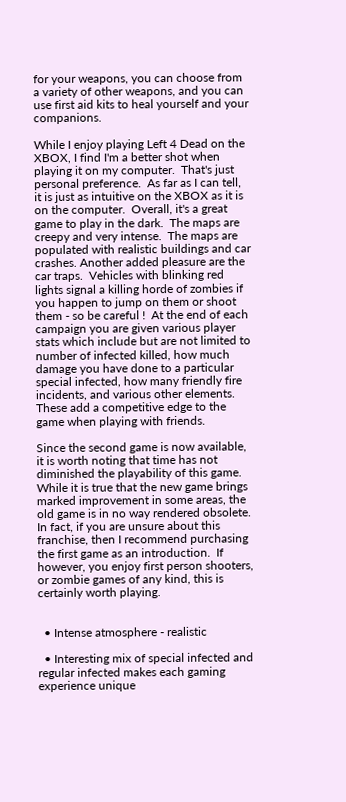for your weapons, you can choose from a variety of other weapons, and you can use first aid kits to heal yourself and your companions.

While I enjoy playing Left 4 Dead on the XBOX, I find I'm a better shot when playing it on my computer.  That's just personal preference.  As far as I can tell, it is just as intuitive on the XBOX as it is on the computer.  Overall, it's a great game to play in the dark.  The maps are creepy and very intense.  The maps are populated with realistic buildings and car crashes. Another added pleasure are the car traps.  Vehicles with blinking red lights signal a killing horde of zombies if you happen to jump on them or shoot them - so be careful !  At the end of each campaign you are given various player stats which include but are not limited to number of infected killed, how much damage you have done to a particular special infected, how many friendly fire incidents, and various other elements.  These add a competitive edge to the game when playing with friends.

Since the second game is now available, it is worth noting that time has not diminished the playability of this game.  While it is true that the new game brings marked improvement in some areas, the old game is in no way rendered obsolete.  In fact, if you are unsure about this franchise, then I recommend purchasing the first game as an introduction.  If however, you enjoy first person shooters, or zombie games of any kind, this is certainly worth playing.


  • Intense atmosphere - realistic

  • Interesting mix of special infected and regular infected makes each gaming experience unique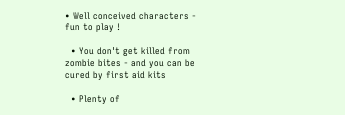• Well conceived characters - fun to play !

  • You don't get killed from zombie bites - and you can be cured by first aid kits

  • Plenty of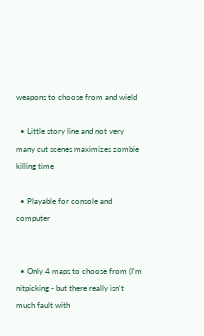weapons to choose from and wield

  • Little story line and not very many cut scenes maximizes zombie killing time

  • Playable for console and computer


  • Only 4 maps to choose from (I'm nitpicking - but there really isn't much fault with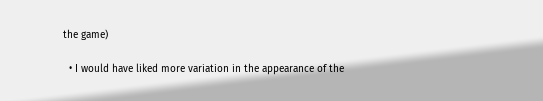the game)

  • I would have liked more variation in the appearance of the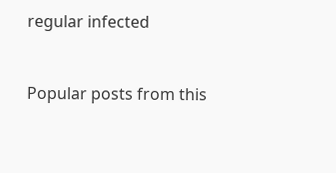regular infected



Popular posts from this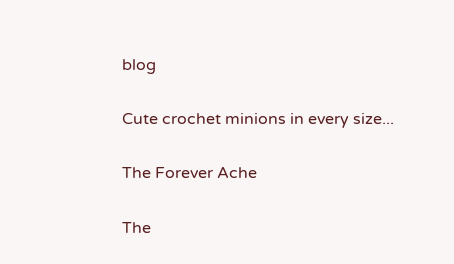blog

Cute crochet minions in every size...

The Forever Ache

The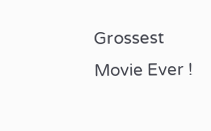Grossest Movie Ever !